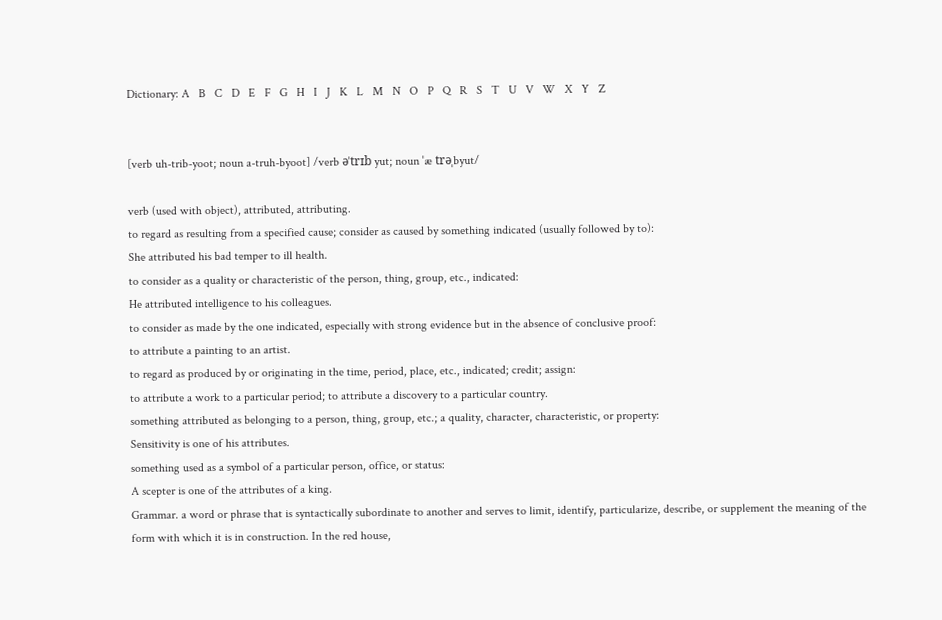Dictionary: A   B   C   D   E   F   G   H   I   J   K   L   M   N   O   P   Q   R   S   T   U   V   W   X   Y   Z


[verb uh-trib-yoot; noun a-truh-byoot] /verb əˈtrɪb yut; noun ˈæ trəˌbyut/

verb (used with object), attributed, attributing.
to regard as resulting from a specified cause; consider as caused by something indicated (usually followed by to):
She attributed his bad temper to ill health.
to consider as a quality or characteristic of the person, thing, group, etc., indicated:
He attributed intelligence to his colleagues.
to consider as made by the one indicated, especially with strong evidence but in the absence of conclusive proof:
to attribute a painting to an artist.
to regard as produced by or originating in the time, period, place, etc., indicated; credit; assign:
to attribute a work to a particular period; to attribute a discovery to a particular country.
something attributed as belonging to a person, thing, group, etc.; a quality, character, characteristic, or property:
Sensitivity is one of his attributes.
something used as a symbol of a particular person, office, or status:
A scepter is one of the attributes of a king.
Grammar. a word or phrase that is syntactically subordinate to another and serves to limit, identify, particularize, describe, or supplement the meaning of the form with which it is in construction. In the red house,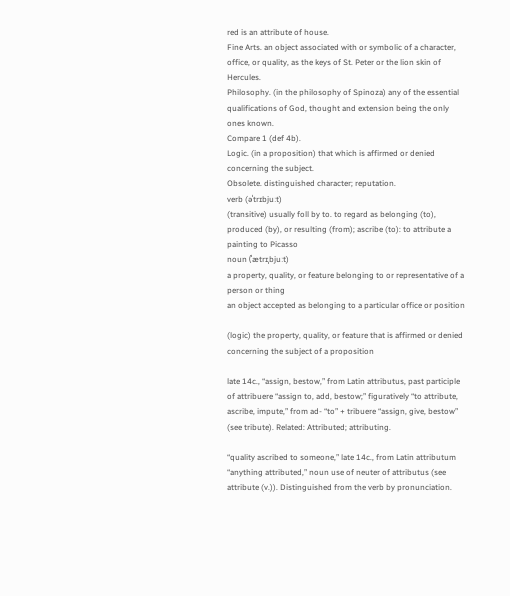red is an attribute of house.
Fine Arts. an object associated with or symbolic of a character, office, or quality, as the keys of St. Peter or the lion skin of Hercules.
Philosophy. (in the philosophy of Spinoza) any of the essential qualifications of God, thought and extension being the only ones known.
Compare 1 (def 4b).
Logic. (in a proposition) that which is affirmed or denied concerning the subject.
Obsolete. distinguished character; reputation.
verb (əˈtrɪbjuːt)
(transitive) usually foll by to. to regard as belonging (to), produced (by), or resulting (from); ascribe (to): to attribute a painting to Picasso
noun (ˈætrɪˌbjuːt)
a property, quality, or feature belonging to or representative of a person or thing
an object accepted as belonging to a particular office or position

(logic) the property, quality, or feature that is affirmed or denied concerning the subject of a proposition

late 14c., “assign, bestow,” from Latin attributus, past participle of attribuere “assign to, add, bestow;” figuratively “to attribute, ascribe, impute,” from ad- “to” + tribuere “assign, give, bestow” (see tribute). Related: Attributed; attributing.

“quality ascribed to someone,” late 14c., from Latin attributum “anything attributed,” noun use of neuter of attributus (see attribute (v.)). Distinguished from the verb by pronunciation.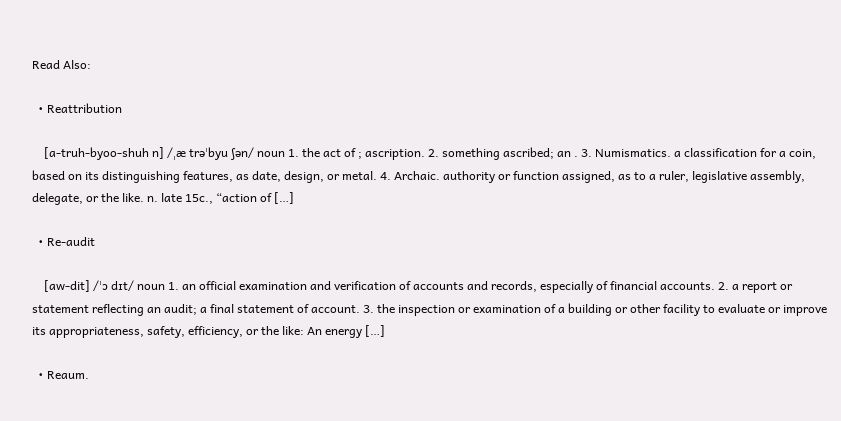Read Also:

  • Reattribution

    [a-truh-byoo-shuh n] /ˌæ trəˈbyu ʃən/ noun 1. the act of ; ascription. 2. something ascribed; an . 3. Numismatics. a classification for a coin, based on its distinguishing features, as date, design, or metal. 4. Archaic. authority or function assigned, as to a ruler, legislative assembly, delegate, or the like. n. late 15c., “action of […]

  • Re-audit

    [aw-dit] /ˈɔ dɪt/ noun 1. an official examination and verification of accounts and records, especially of financial accounts. 2. a report or statement reflecting an audit; a final statement of account. 3. the inspection or examination of a building or other facility to evaluate or improve its appropriateness, safety, efficiency, or the like: An energy […]

  • Reaum.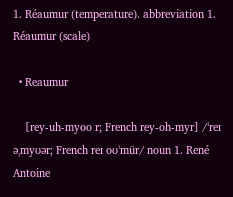1. Réaumur (temperature). abbreviation 1. Réaumur (scale)

  • Reaumur

    [rey-uh-myoo r; French rey-oh-myr] /ˈreɪ əˌmyʊər; French reɪ oʊˈmür/ noun 1. René Antoine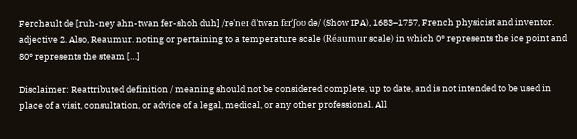Ferchault de [ruh-ney ahn-twan fer-shoh duh] /rəˈneɪ ɑ̃ˈtwan fɛrˈʃoʊ də/ (Show IPA), 1683–1757, French physicist and inventor. adjective 2. Also, Reaumur. noting or pertaining to a temperature scale (Réaumur scale) in which 0° represents the ice point and 80° represents the steam […]

Disclaimer: Reattributed definition / meaning should not be considered complete, up to date, and is not intended to be used in place of a visit, consultation, or advice of a legal, medical, or any other professional. All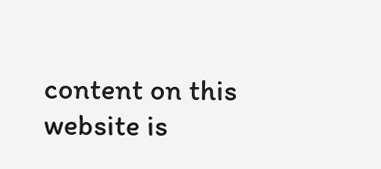content on this website is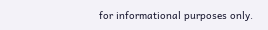for informational purposes only.